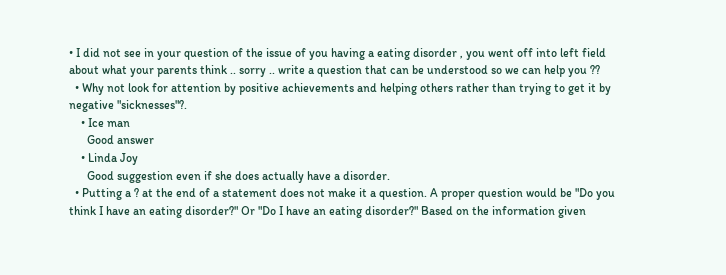• I did not see in your question of the issue of you having a eating disorder , you went off into left field about what your parents think .. sorry .. write a question that can be understood so we can help you ??
  • Why not look for attention by positive achievements and helping others rather than trying to get it by negative "sicknesses"?.
    • Ice man
      Good answer
    • Linda Joy
      Good suggestion even if she does actually have a disorder.
  • Putting a ? at the end of a statement does not make it a question. A proper question would be "Do you think I have an eating disorder?" Or "Do I have an eating disorder?" Based on the information given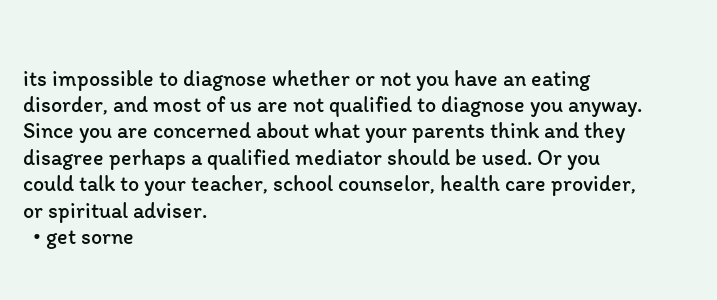its impossible to diagnose whether or not you have an eating disorder, and most of us are not qualified to diagnose you anyway. Since you are concerned about what your parents think and they disagree perhaps a qualified mediator should be used. Or you could talk to your teacher, school counselor, health care provider, or spiritual adviser.
  • get sorne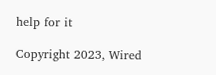help for it

Copyright 2023, Wired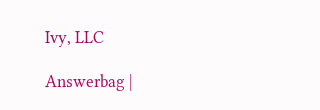Ivy, LLC

Answerbag |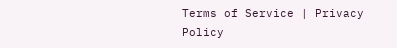Terms of Service | Privacy Policy